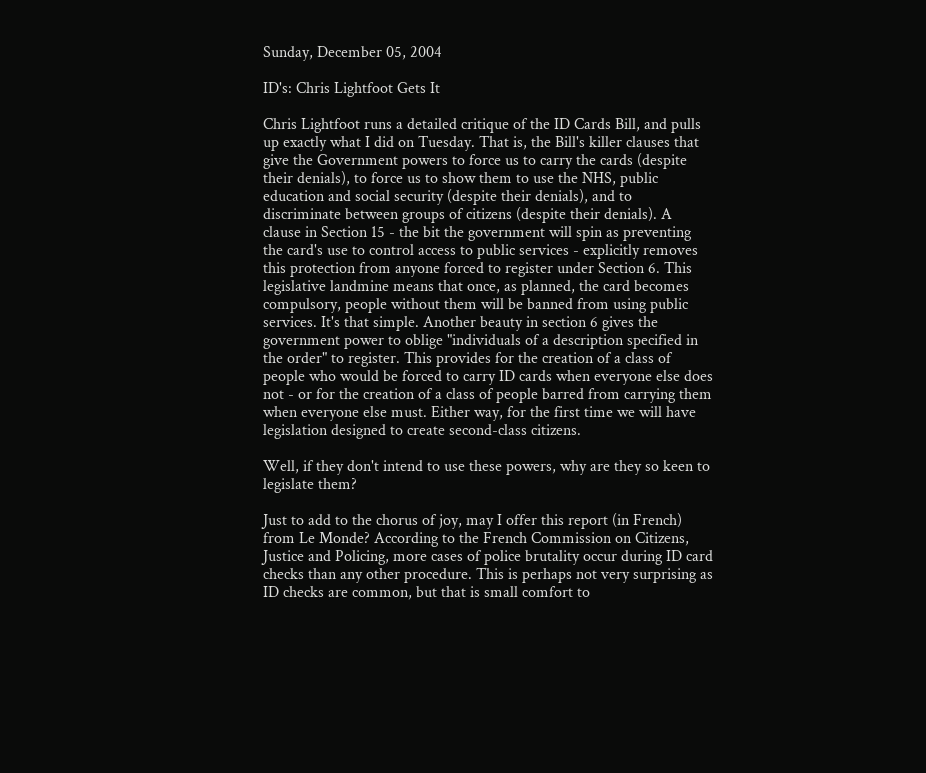Sunday, December 05, 2004

ID's: Chris Lightfoot Gets It

Chris Lightfoot runs a detailed critique of the ID Cards Bill, and pulls up exactly what I did on Tuesday. That is, the Bill's killer clauses that give the Government powers to force us to carry the cards (despite their denials), to force us to show them to use the NHS, public education and social security (despite their denials), and to discriminate between groups of citizens (despite their denials). A clause in Section 15 - the bit the government will spin as preventing the card's use to control access to public services - explicitly removes this protection from anyone forced to register under Section 6. This legislative landmine means that once, as planned, the card becomes compulsory, people without them will be banned from using public services. It's that simple. Another beauty in section 6 gives the government power to oblige "individuals of a description specified in the order" to register. This provides for the creation of a class of people who would be forced to carry ID cards when everyone else does not - or for the creation of a class of people barred from carrying them when everyone else must. Either way, for the first time we will have legislation designed to create second-class citizens.

Well, if they don't intend to use these powers, why are they so keen to legislate them?

Just to add to the chorus of joy, may I offer this report (in French) from Le Monde? According to the French Commission on Citizens, Justice and Policing, more cases of police brutality occur during ID card checks than any other procedure. This is perhaps not very surprising as ID checks are common, but that is small comfort to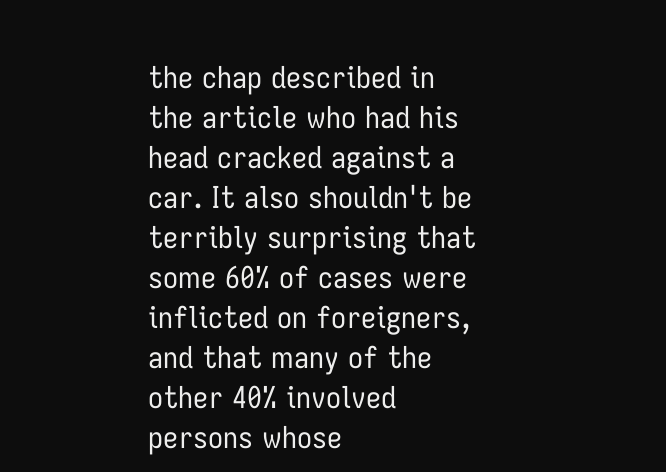the chap described in the article who had his head cracked against a car. It also shouldn't be terribly surprising that some 60% of cases were inflicted on foreigners, and that many of the other 40% involved persons whose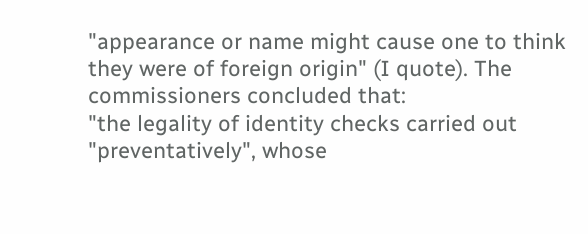"appearance or name might cause one to think they were of foreign origin" (I quote). The commissioners concluded that:
"the legality of identity checks carried out "preventatively", whose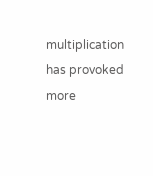multiplication has provoked more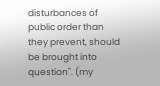disturbances of public order than they prevent, should be brought into question". (my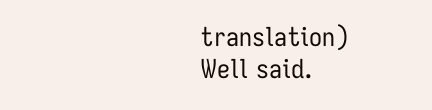translation)
Well said.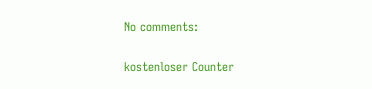No comments:

kostenloser Counter